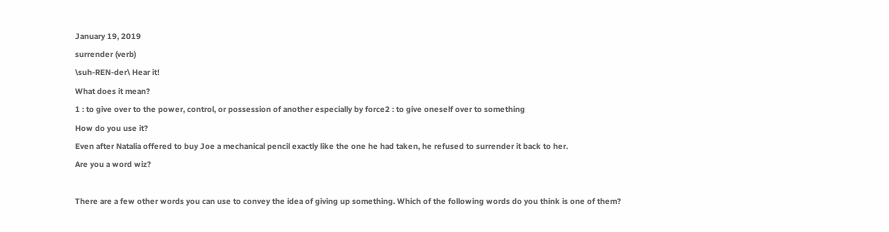January 19, 2019
surrender (verb)
\suh-REN-der\ Hear it!
What does it mean?
1 : to give over to the power, control, or possession of another especially by force2 : to give oneself over to something
How do you use it?
Even after Natalia offered to buy Joe a mechanical pencil exactly like the one he had taken, he refused to surrender it back to her.
Are you a word wiz?

There are a few other words you can use to convey the idea of giving up something. Which of the following words do you think is one of them?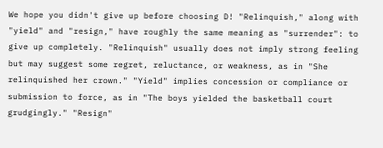We hope you didn't give up before choosing D! "Relinquish," along with "yield" and "resign," have roughly the same meaning as "surrender": to give up completely. "Relinquish" usually does not imply strong feeling but may suggest some regret, reluctance, or weakness, as in "She relinquished her crown." "Yield" implies concession or compliance or submission to force, as in "The boys yielded the basketball court grudgingly." "Resign"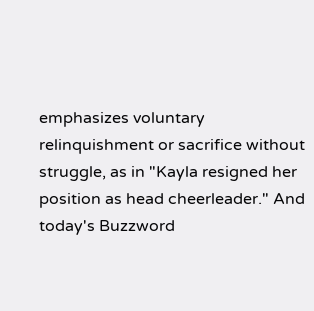emphasizes voluntary relinquishment or sacrifice without struggle, as in "Kayla resigned her position as head cheerleader." And today's Buzzword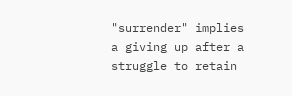"surrender" implies a giving up after a struggle to retain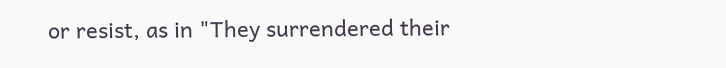or resist, as in "They surrendered their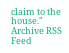claim to the house."
Archive RSS Feed